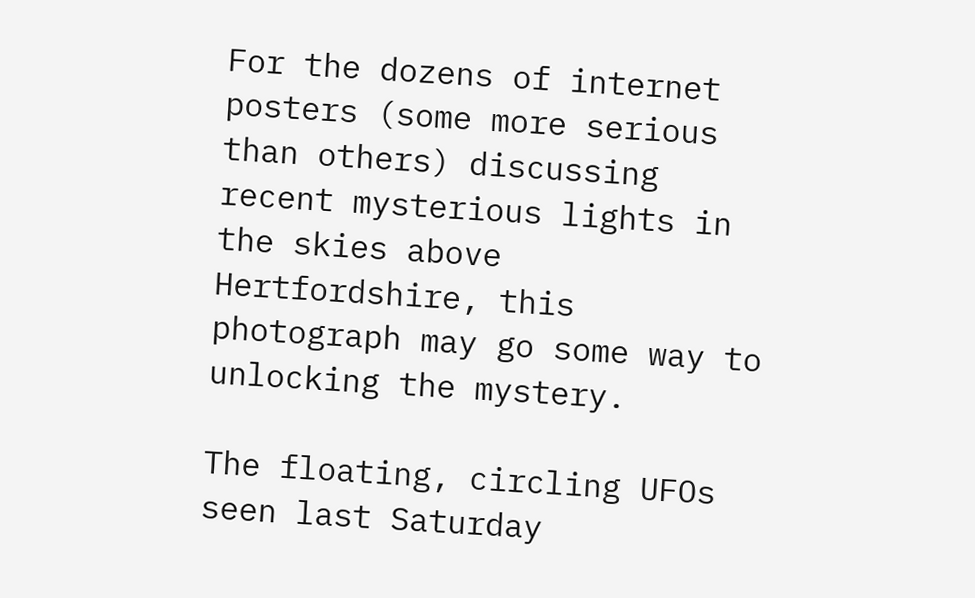For the dozens of internet posters (some more serious than others) discussing recent mysterious lights in the skies above Hertfordshire, this photograph may go some way to unlocking the mystery.

The floating, circling UFOs seen last Saturday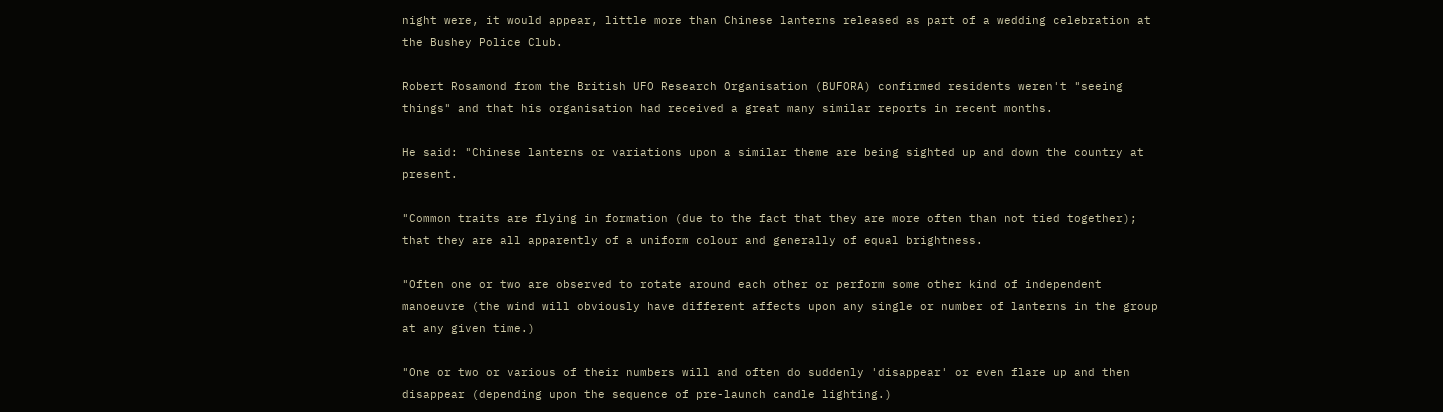night were, it would appear, little more than Chinese lanterns released as part of a wedding celebration at the Bushey Police Club.

Robert Rosamond from the British UFO Research Organisation (BUFORA) confirmed residents weren't "seeing things" and that his organisation had received a great many similar reports in recent months.

He said: "Chinese lanterns or variations upon a similar theme are being sighted up and down the country at present.

"Common traits are flying in formation (due to the fact that they are more often than not tied together); that they are all apparently of a uniform colour and generally of equal brightness.

"Often one or two are observed to rotate around each other or perform some other kind of independent manoeuvre (the wind will obviously have different affects upon any single or number of lanterns in the group at any given time.)

"One or two or various of their numbers will and often do suddenly 'disappear' or even flare up and then disappear (depending upon the sequence of pre-launch candle lighting.)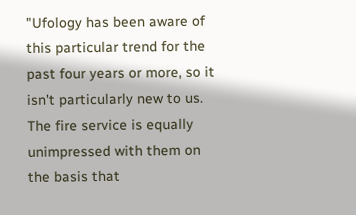"Ufology has been aware of this particular trend for the past four years or more, so it isn't particularly new to us. The fire service is equally unimpressed with them on the basis that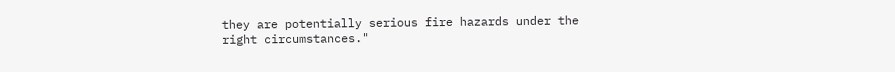they are potentially serious fire hazards under the right circumstances."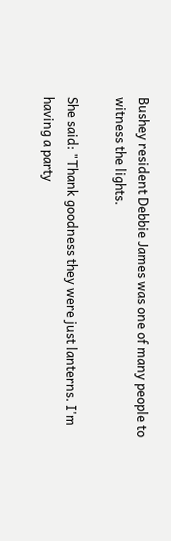Bushey resident Debbie James was one of many people to witness the lights.

She said: "Thank goodness they were just lanterns. I'm having a party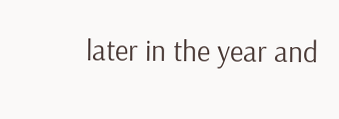later in the year and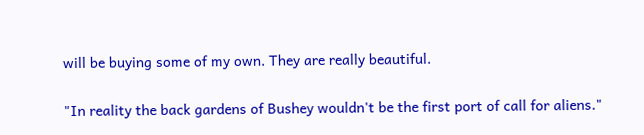will be buying some of my own. They are really beautiful.

"In reality the back gardens of Bushey wouldn't be the first port of call for aliens."